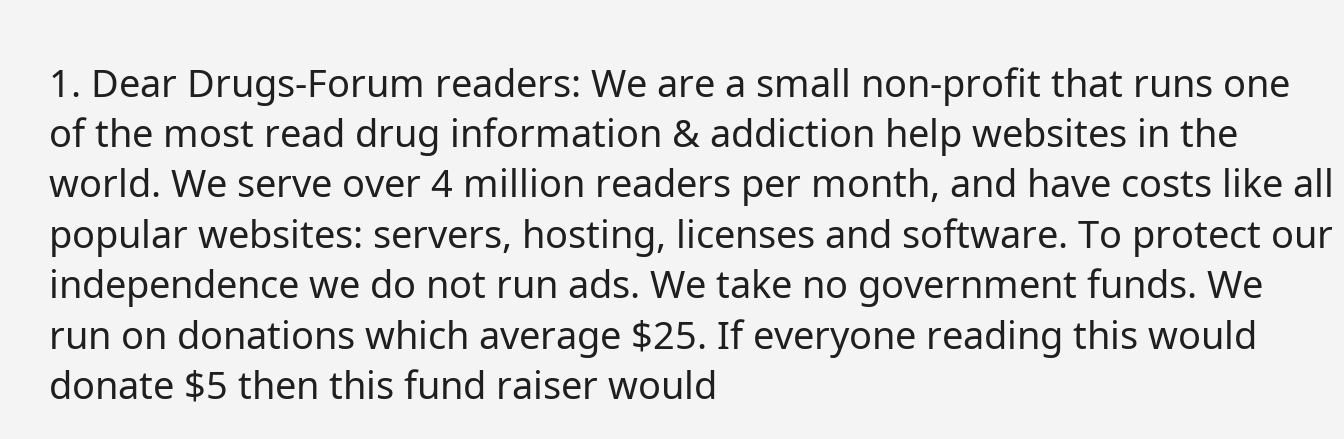1. Dear Drugs-Forum readers: We are a small non-profit that runs one of the most read drug information & addiction help websites in the world. We serve over 4 million readers per month, and have costs like all popular websites: servers, hosting, licenses and software. To protect our independence we do not run ads. We take no government funds. We run on donations which average $25. If everyone reading this would donate $5 then this fund raiser would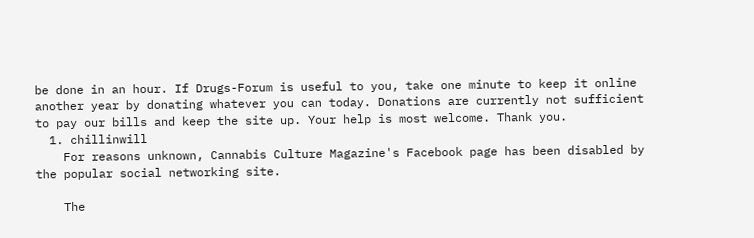be done in an hour. If Drugs-Forum is useful to you, take one minute to keep it online another year by donating whatever you can today. Donations are currently not sufficient to pay our bills and keep the site up. Your help is most welcome. Thank you.
  1. chillinwill
    For reasons unknown, Cannabis Culture Magazine's Facebook page has been disabled by the popular social networking site.

    The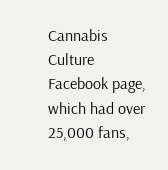Cannabis Culture Facebook page, which had over 25,000 fans,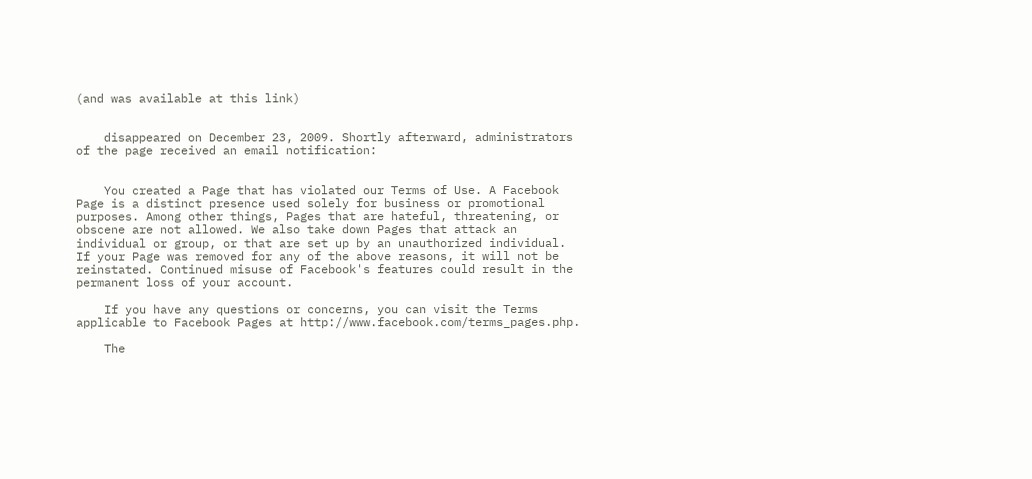(and was available at this link)


    disappeared on December 23, 2009. Shortly afterward, administrators of the page received an email notification:


    You created a Page that has violated our Terms of Use. A Facebook Page is a distinct presence used solely for business or promotional purposes. Among other things, Pages that are hateful, threatening, or obscene are not allowed. We also take down Pages that attack an individual or group, or that are set up by an unauthorized individual. If your Page was removed for any of the above reasons, it will not be reinstated. Continued misuse of Facebook's features could result in the permanent loss of your account.

    If you have any questions or concerns, you can visit the Terms applicable to Facebook Pages at http://www.facebook.com/terms_pages.php.

    The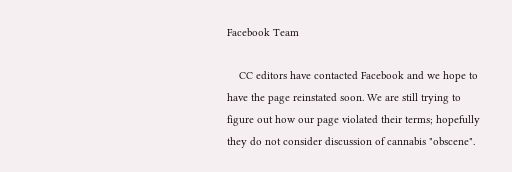Facebook Team

    CC editors have contacted Facebook and we hope to have the page reinstated soon. We are still trying to figure out how our page violated their terms; hopefully they do not consider discussion of cannabis "obscene".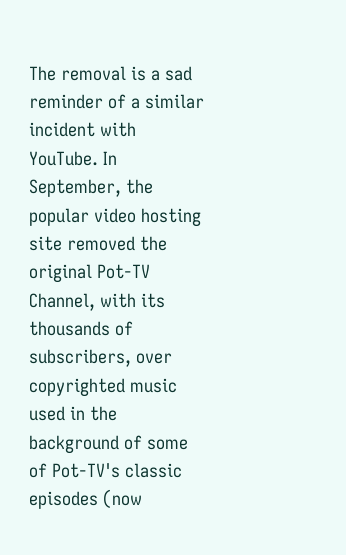The removal is a sad reminder of a similar incident with YouTube. In September, the popular video hosting site removed the original Pot-TV Channel, with its thousands of subscribers, over copyrighted music used in the background of some of Pot-TV's classic episodes (now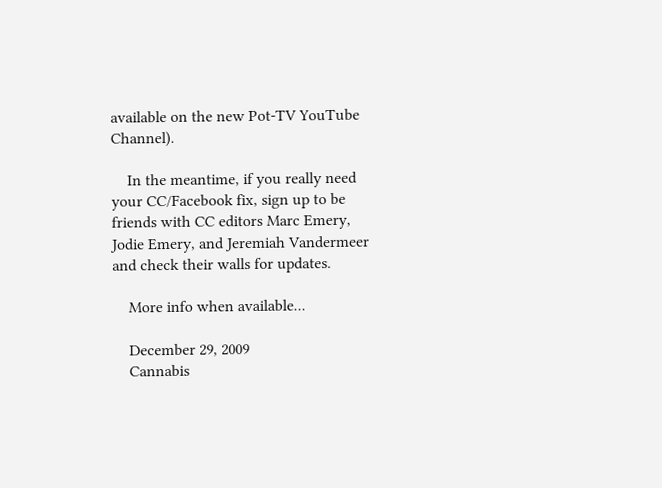available on the new Pot-TV YouTube Channel).

    In the meantime, if you really need your CC/Facebook fix, sign up to be friends with CC editors Marc Emery, Jodie Emery, and Jeremiah Vandermeer and check their walls for updates.

    More info when available...

    December 29, 2009
    Cannabis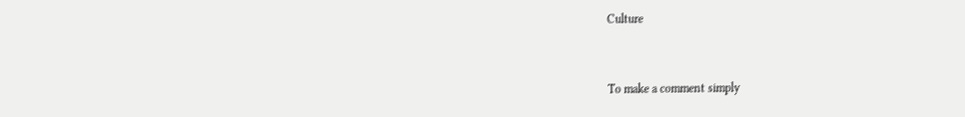Culture


To make a comment simply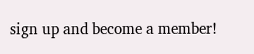sign up and become a member!